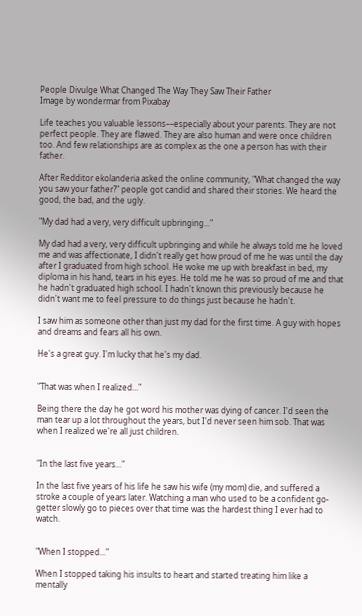People Divulge What Changed The Way They Saw Their Father
Image by wondermar from Pixabay

Life teaches you valuable lessons––especially about your parents. They are not perfect people. They are flawed. They are also human and were once children too. And few relationships are as complex as the one a person has with their father.

After Redditor ekolanderia asked the online community, "What changed the way you saw your father?" people got candid and shared their stories. We heard the good, the bad, and the ugly.

"My dad had a very, very difficult upbringing..."

My dad had a very, very difficult upbringing and while he always told me he loved me and was affectionate, I didn't really get how proud of me he was until the day after I graduated from high school. He woke me up with breakfast in bed, my diploma in his hand, tears in his eyes. He told me he was so proud of me and that he hadn't graduated high school. I hadn't known this previously because he didn't want me to feel pressure to do things just because he hadn't.

I saw him as someone other than just my dad for the first time. A guy with hopes and dreams and fears all his own.

He's a great guy. I'm lucky that he's my dad.


"That was when I realized..."

Being there the day he got word his mother was dying of cancer. I'd seen the man tear up a lot throughout the years, but I'd never seen him sob. That was when I realized we're all just children.


"In the last five years..."

In the last five years of his life he saw his wife (my mom) die, and suffered a stroke a couple of years later. Watching a man who used to be a confident go-getter slowly go to pieces over that time was the hardest thing I ever had to watch.


"When I stopped..."

When I stopped taking his insults to heart and started treating him like a mentally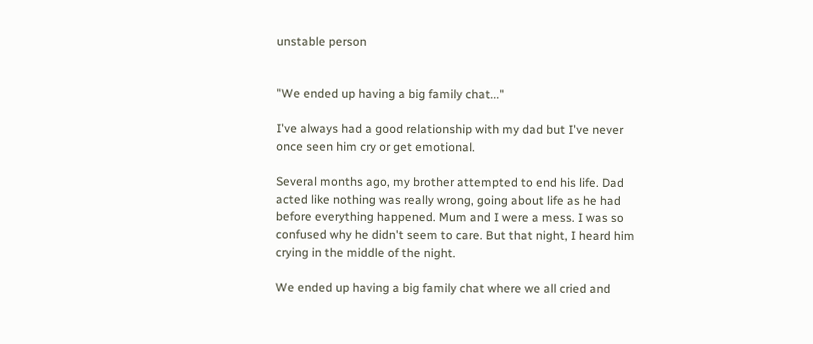unstable person


"We ended up having a big family chat..."

I've always had a good relationship with my dad but I've never once seen him cry or get emotional.

Several months ago, my brother attempted to end his life. Dad acted like nothing was really wrong, going about life as he had before everything happened. Mum and I were a mess. I was so confused why he didn't seem to care. But that night, I heard him crying in the middle of the night.

We ended up having a big family chat where we all cried and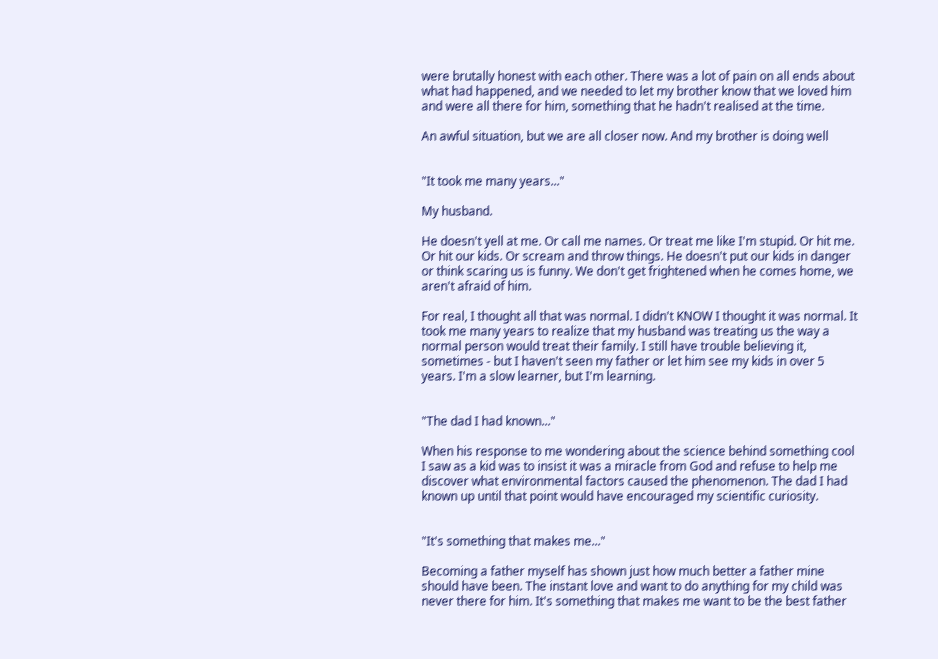were brutally honest with each other. There was a lot of pain on all ends about what had happened, and we needed to let my brother know that we loved him and were all there for him, something that he hadn't realised at the time.

An awful situation, but we are all closer now. And my brother is doing well


"It took me many years..."

My husband.

He doesn't yell at me. Or call me names. Or treat me like I'm stupid. Or hit me. Or hit our kids. Or scream and throw things. He doesn't put our kids in danger or think scaring us is funny. We don't get frightened when he comes home, we aren't afraid of him.

For real, I thought all that was normal. I didn't KNOW I thought it was normal. It took me many years to realize that my husband was treating us the way a normal person would treat their family. I still have trouble believing it, sometimes - but I haven't seen my father or let him see my kids in over 5 years. I'm a slow learner, but I'm learning.


"The dad I had known..."

When his response to me wondering about the science behind something cool I saw as a kid was to insist it was a miracle from God and refuse to help me discover what environmental factors caused the phenomenon. The dad I had known up until that point would have encouraged my scientific curiosity.


"It's something that makes me..."

Becoming a father myself has shown just how much better a father mine should have been. The instant love and want to do anything for my child was never there for him. It's something that makes me want to be the best father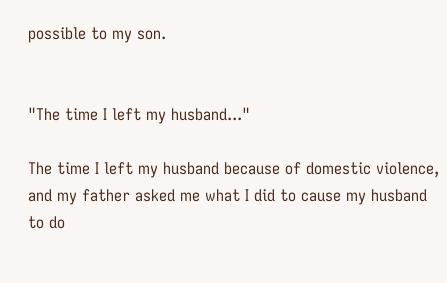possible to my son.


"The time I left my husband..."

The time I left my husband because of domestic violence, and my father asked me what I did to cause my husband to do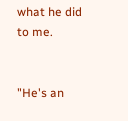what he did to me.


"He's an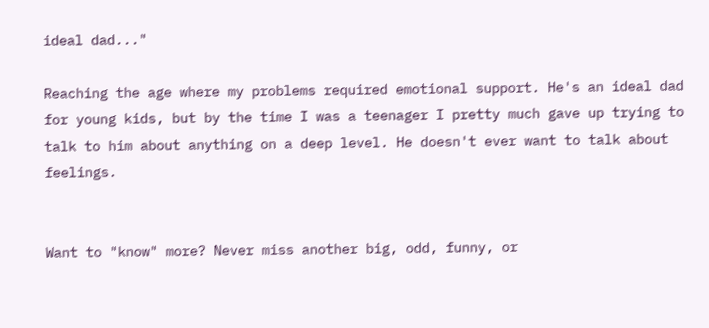ideal dad..."

Reaching the age where my problems required emotional support. He's an ideal dad for young kids, but by the time I was a teenager I pretty much gave up trying to talk to him about anything on a deep level. He doesn't ever want to talk about feelings.


Want to "know" more? Never miss another big, odd, funny, or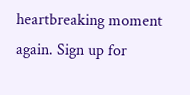heartbreaking moment again. Sign up for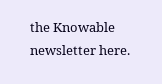the Knowable newsletter here.